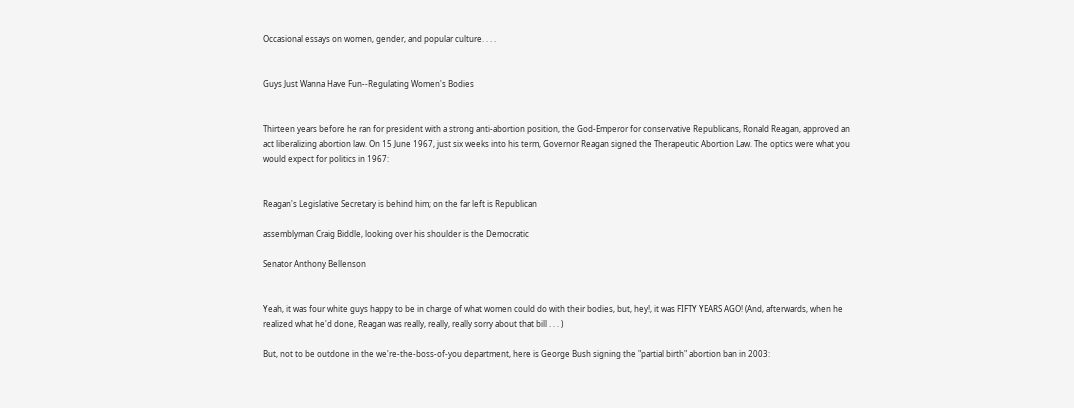Occasional essays on women, gender, and popular culture. . . .


Guys Just Wanna Have Fun--Regulating Women's Bodies


Thirteen years before he ran for president with a strong anti-abortion position, the God-Emperor for conservative Republicans, Ronald Reagan, approved an act liberalizing abortion law. On 15 June 1967, just six weeks into his term, Governor Reagan signed the Therapeutic Abortion Law. The optics were what you would expect for politics in 1967:


Reagan's Legislative Secretary is behind him; on the far left is Republican

assemblyman Craig Biddle, looking over his shoulder is the Democratic

Senator Anthony Bellenson


Yeah, it was four white guys happy to be in charge of what women could do with their bodies, but, hey!, it was FIFTY YEARS AGO! (And, afterwards, when he realized what he'd done, Reagan was really, really, really sorry about that bill . . . )

But, not to be outdone in the we're-the-boss-of-you department, here is George Bush signing the "partial birth" abortion ban in 2003: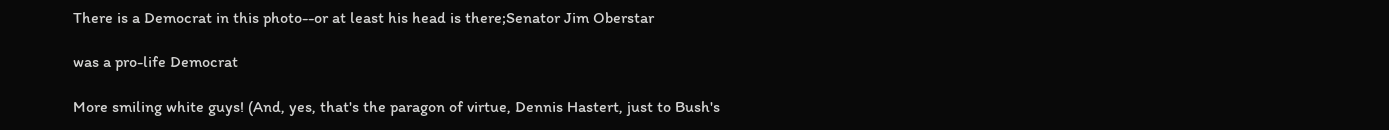There is a Democrat in this photo--or at least his head is there;Senator Jim Oberstar

was a pro-life Democrat

More smiling white guys! (And, yes, that's the paragon of virtue, Dennis Hastert, just to Bush's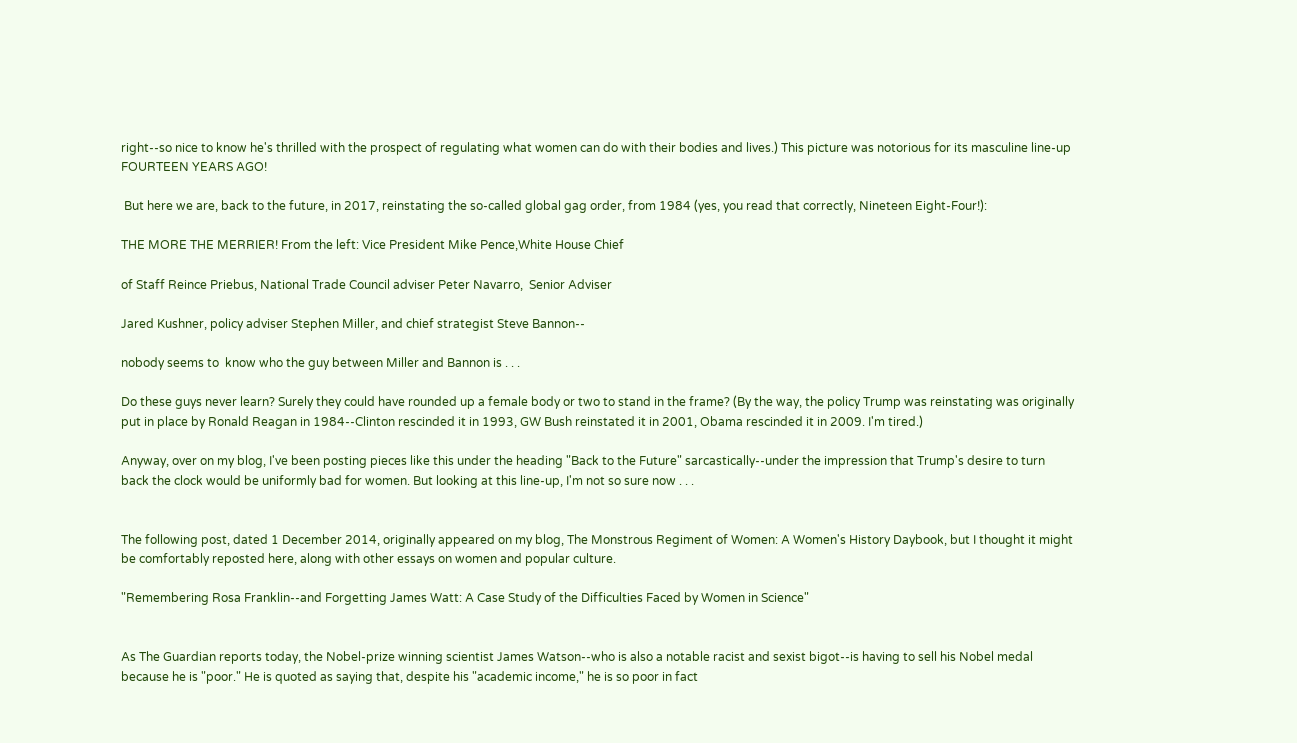right--so nice to know he's thrilled with the prospect of regulating what women can do with their bodies and lives.) This picture was notorious for its masculine line-up FOURTEEN YEARS AGO!

 But here we are, back to the future, in 2017, reinstating the so-called global gag order, from 1984 (yes, you read that correctly, Nineteen Eight-Four!):

THE MORE THE MERRIER! From the left: Vice President Mike Pence,White House Chief

of Staff Reince Priebus, National Trade Council adviser Peter Navarro,  Senior Adviser

Jared Kushner, policy adviser Stephen Miller, and chief strategist Steve Bannon--

nobody seems to  know who the guy between Miller and Bannon is . . .

Do these guys never learn? Surely they could have rounded up a female body or two to stand in the frame? (By the way, the policy Trump was reinstating was originally put in place by Ronald Reagan in 1984--Clinton rescinded it in 1993, GW Bush reinstated it in 2001, Obama rescinded it in 2009. I'm tired.)

Anyway, over on my blog, I've been posting pieces like this under the heading "Back to the Future" sarcastically--under the impression that Trump's desire to turn back the clock would be uniformly bad for women. But looking at this line-up, I'm not so sure now . . .


The following post, dated 1 December 2014, originally appeared on my blog, The Monstrous Regiment of Women: A Women's History Daybook, but I thought it might be comfortably reposted here, along with other essays on women and popular culture.

"Remembering Rosa Franklin--and Forgetting James Watt: A Case Study of the Difficulties Faced by Women in Science"


As The Guardian reports today, the Nobel-prize winning scientist James Watson--who is also a notable racist and sexist bigot--is having to sell his Nobel medal because he is "poor." He is quoted as saying that, despite his "academic income," he is so poor in fact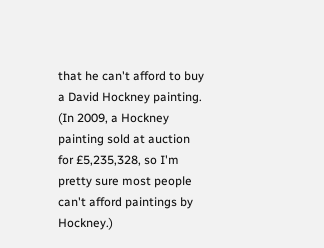that he can't afford to buy a David Hockney painting. (In 2009, a Hockney painting sold at auction for £5,235,328, so I'm pretty sure most people can't afford paintings by Hockney.)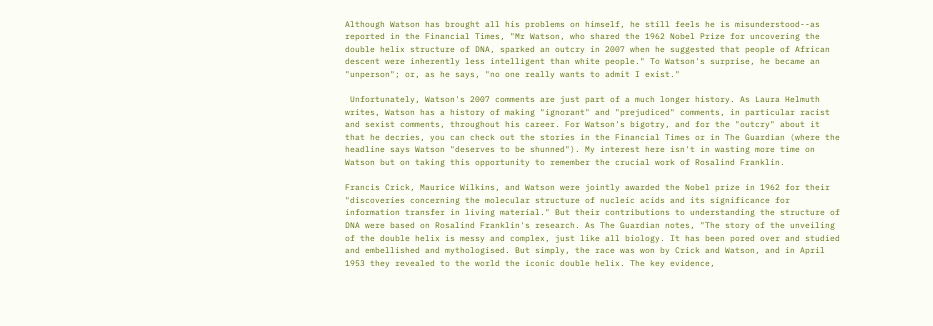Although Watson has brought all his problems on himself, he still feels he is misunderstood--as reported in the Financial Times, "Mr Watson, who shared the 1962 Nobel Prize for uncovering the double helix structure of DNA, sparked an outcry in 2007 when he suggested that people of African descent were inherently less intelligent than white people." To Watson's surprise, he became an "unperson"; or, as he says, "no one really wants to admit I exist."

 Unfortunately, Watson's 2007 comments are just part of a much longer history. As Laura Helmuth writes, Watson has a history of making "ignorant" and "prejudiced" comments, in particular racist and sexist comments, throughout his career. For Watson's bigotry, and for the "outcry" about it that he decries, you can check out the stories in the Financial Times or in The Guardian (where the headline says Watson "deserves to be shunned"). My interest here isn't in wasting more time on Watson but on taking this opportunity to remember the crucial work of Rosalind Franklin.

Francis Crick, Maurice Wilkins, and Watson were jointly awarded the Nobel prize in 1962 for their "discoveries concerning the molecular structure of nucleic acids and its significance for information transfer in living material." But their contributions to understanding the structure of DNA were based on Rosalind Franklin's research. As The Guardian notes, "The story of the unveiling of the double helix is messy and complex, just like all biology. It has been pored over and studied and embellished and mythologised. But simply, the race was won by Crick and Watson, and in April 1953 they revealed to the world the iconic double helix. The key evidence,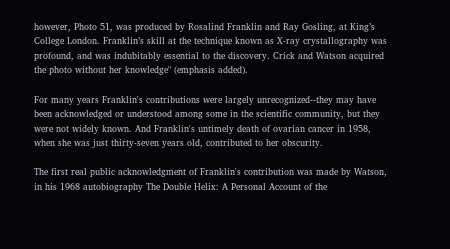however, Photo 51, was produced by Rosalind Franklin and Ray Gosling, at King’s College London. Franklin’s skill at the technique known as X-ray crystallography was profound, and was indubitably essential to the discovery. Crick and Watson acquired the photo without her knowledge" (emphasis added).

For many years Franklin's contributions were largely unrecognized--they may have been acknowledged or understood among some in the scientific community, but they were not widely known. And Franklin's untimely death of ovarian cancer in 1958, when she was just thirty-seven years old, contributed to her obscurity.

The first real public acknowledgment of Franklin's contribution was made by Watson, in his 1968 autobiography The Double Helix: A Personal Account of the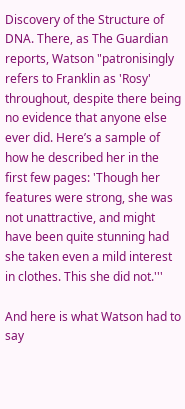Discovery of the Structure of DNA. There, as The Guardian reports, Watson "patronisingly refers to Franklin as 'Rosy' throughout, despite there being no evidence that anyone else ever did. Here’s a sample of how he described her in the first few pages: 'Though her features were strong, she was not unattractive, and might have been quite stunning had she taken even a mild interest in clothes. This she did not.'''

And here is what Watson had to say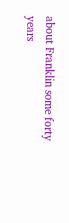about Franklin some forty years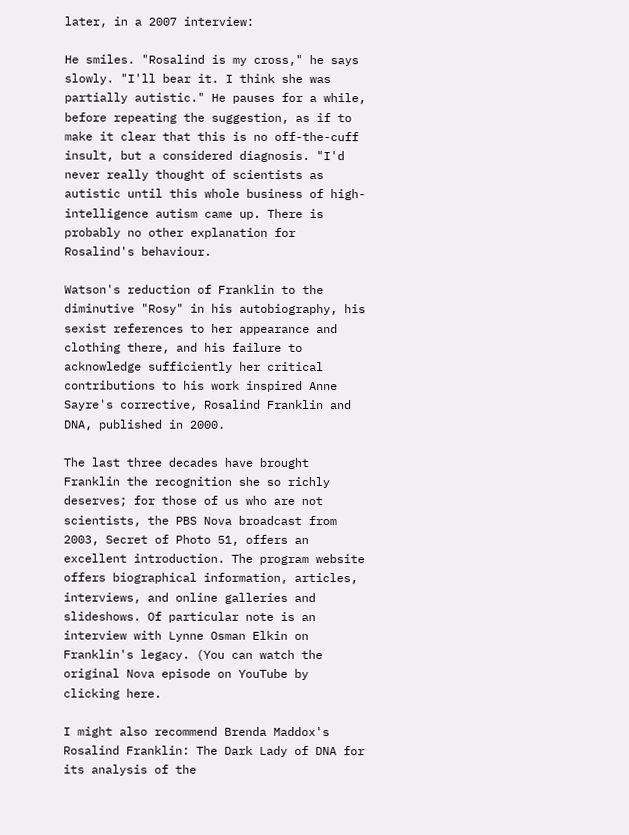later, in a 2007 interview:

He smiles. "Rosalind is my cross," he says slowly. "I'll bear it. I think she was partially autistic." He pauses for a while, before repeating the suggestion, as if to make it clear that this is no off-the-cuff insult, but a considered diagnosis. "I'd never really thought of scientists as autistic until this whole business of high-intelligence autism came up. There is probably no other explanation for Rosalind's behaviour.

Watson's reduction of Franklin to the diminutive "Rosy" in his autobiography, his sexist references to her appearance and clothing there, and his failure to acknowledge sufficiently her critical contributions to his work inspired Anne Sayre's corrective, Rosalind Franklin and DNA, published in 2000.

The last three decades have brought Franklin the recognition she so richly deserves; for those of us who are not scientists, the PBS Nova broadcast from 2003, Secret of Photo 51, offers an excellent introduction. The program website offers biographical information, articles, interviews, and online galleries and slideshows. Of particular note is an interview with Lynne Osman Elkin on Franklin's legacy. (You can watch the original Nova episode on YouTube by clicking here.

I might also recommend Brenda Maddox's Rosalind Franklin: The Dark Lady of DNA for its analysis of the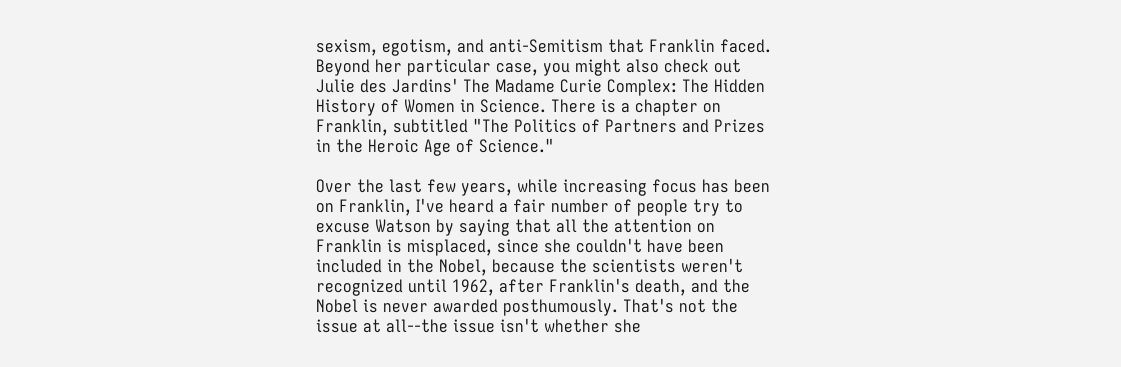sexism, egotism, and anti-Semitism that Franklin faced. Beyond her particular case, you might also check out Julie des Jardins' The Madame Curie Complex: The Hidden History of Women in Science. There is a chapter on Franklin, subtitled "The Politics of Partners and Prizes in the Heroic Age of Science."

Over the last few years, while increasing focus has been on Franklin, I've heard a fair number of people try to excuse Watson by saying that all the attention on Franklin is misplaced, since she couldn't have been included in the Nobel, because the scientists weren't recognized until 1962, after Franklin's death, and the Nobel is never awarded posthumously. That's not the issue at all--the issue isn't whether she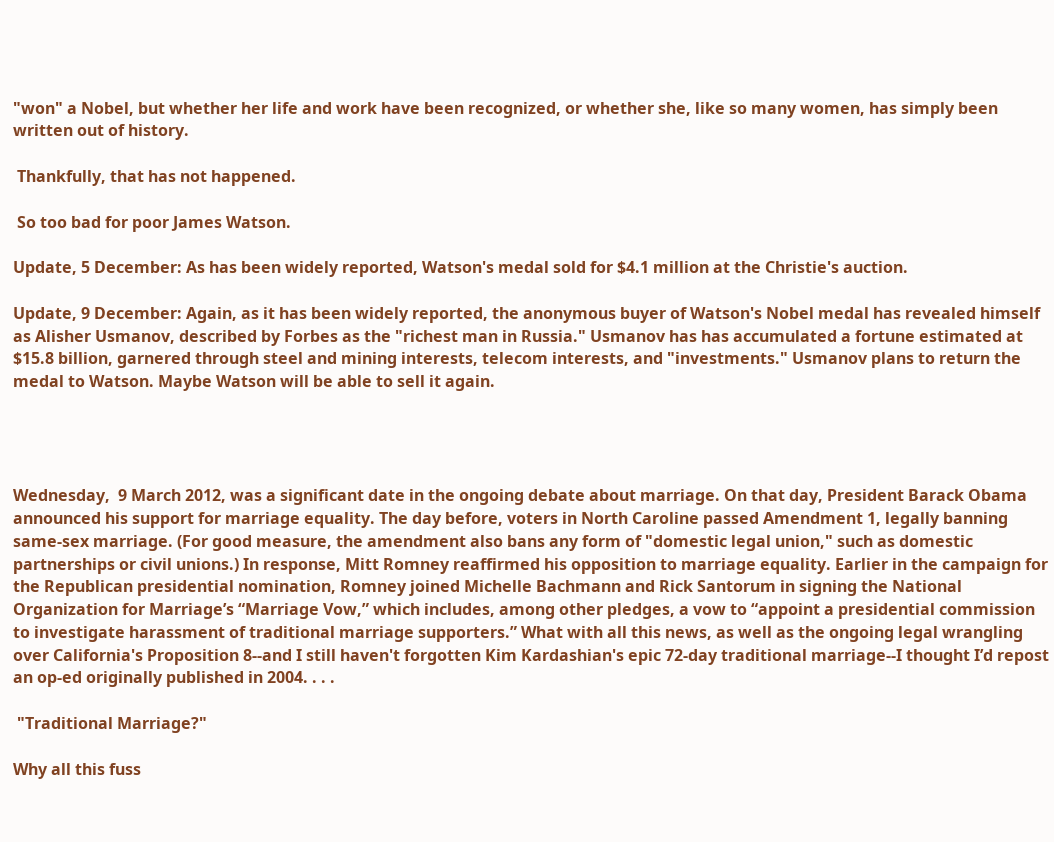"won" a Nobel, but whether her life and work have been recognized, or whether she, like so many women, has simply been written out of history.

 Thankfully, that has not happened.

 So too bad for poor James Watson.

Update, 5 December: As has been widely reported, Watson's medal sold for $4.1 million at the Christie's auction.

Update, 9 December: Again, as it has been widely reported, the anonymous buyer of Watson's Nobel medal has revealed himself as Alisher Usmanov, described by Forbes as the "richest man in Russia." Usmanov has has accumulated a fortune estimated at $15.8 billion, garnered through steel and mining interests, telecom interests, and "investments." Usmanov plans to return the medal to Watson. Maybe Watson will be able to sell it again.




Wednesday,  9 March 2012, was a significant date in the ongoing debate about marriage. On that day, President Barack Obama announced his support for marriage equality. The day before, voters in North Caroline passed Amendment 1, legally banning same-sex marriage. (For good measure, the amendment also bans any form of "domestic legal union," such as domestic partnerships or civil unions.) In response, Mitt Romney reaffirmed his opposition to marriage equality. Earlier in the campaign for the Republican presidential nomination, Romney joined Michelle Bachmann and Rick Santorum in signing the National Organization for Marriage’s “Marriage Vow,” which includes, among other pledges, a vow to “appoint a presidential commission to investigate harassment of traditional marriage supporters.” What with all this news, as well as the ongoing legal wrangling over California's Proposition 8--and I still haven't forgotten Kim Kardashian's epic 72-day traditional marriage--I thought I’d repost an op-ed originally published in 2004. . . .

 "Traditional Marriage?"

Why all this fuss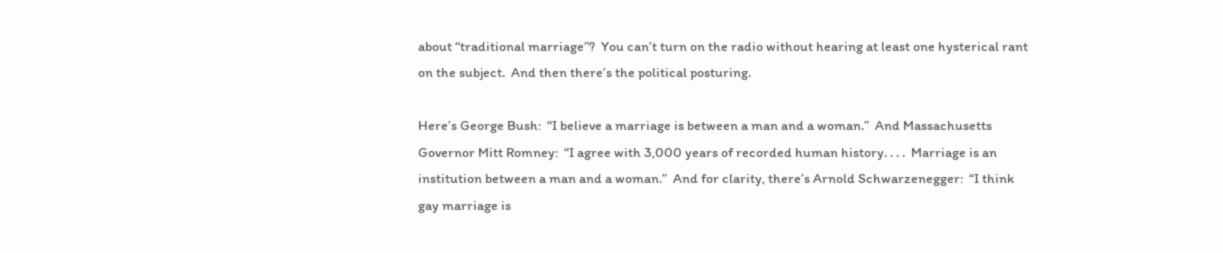about “traditional marriage”?  You can’t turn on the radio without hearing at least one hysterical rant on the subject.  And then there’s the political posturing.

Here’s George Bush:  “I believe a marriage is between a man and a woman.”  And Massachusetts Governor Mitt Romney:  “I agree with 3,000 years of recorded human history. . . .  Marriage is an institution between a man and a woman.”  And for clarity, there’s Arnold Schwarzenegger:  “I think gay marriage is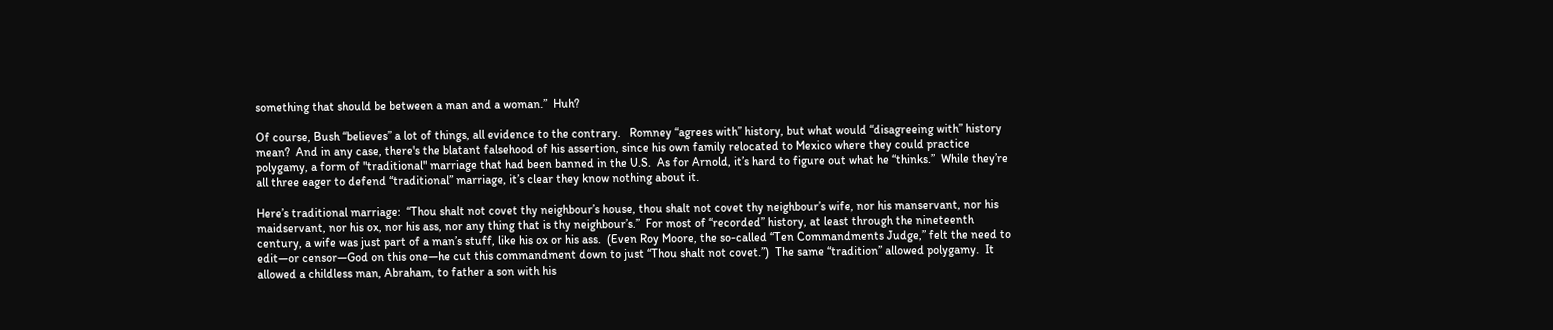something that should be between a man and a woman.”  Huh?

Of course, Bush “believes” a lot of things, all evidence to the contrary.   Romney “agrees with” history, but what would “disagreeing with” history mean?  And in any case, there's the blatant falsehood of his assertion, since his own family relocated to Mexico where they could practice polygamy, a form of "traditional" marriage that had been banned in the U.S.  As for Arnold, it’s hard to figure out what he “thinks.”  While they’re all three eager to defend “traditional” marriage, it’s clear they know nothing about it.

Here’s traditional marriage:  “Thou shalt not covet thy neighbour’s house, thou shalt not covet thy neighbour’s wife, nor his manservant, nor his maidservant, nor his ox, nor his ass, nor any thing that is thy neighbour’s.”  For most of “recorded” history, at least through the nineteenth century, a wife was just part of a man’s stuff, like his ox or his ass.  (Even Roy Moore, the so-called “Ten Commandments Judge,” felt the need to edit—or censor—God on this one—he cut this commandment down to just “Thou shalt not covet.”)  The same “tradition” allowed polygamy.  It allowed a childless man, Abraham, to father a son with his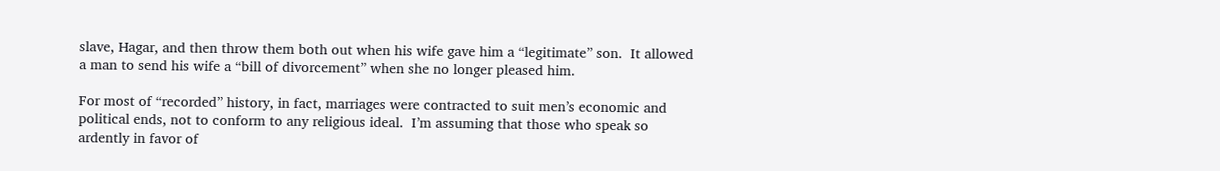slave, Hagar, and then throw them both out when his wife gave him a “legitimate” son.  It allowed a man to send his wife a “bill of divorcement” when she no longer pleased him.

For most of “recorded” history, in fact, marriages were contracted to suit men’s economic and political ends, not to conform to any religious ideal.  I’m assuming that those who speak so ardently in favor of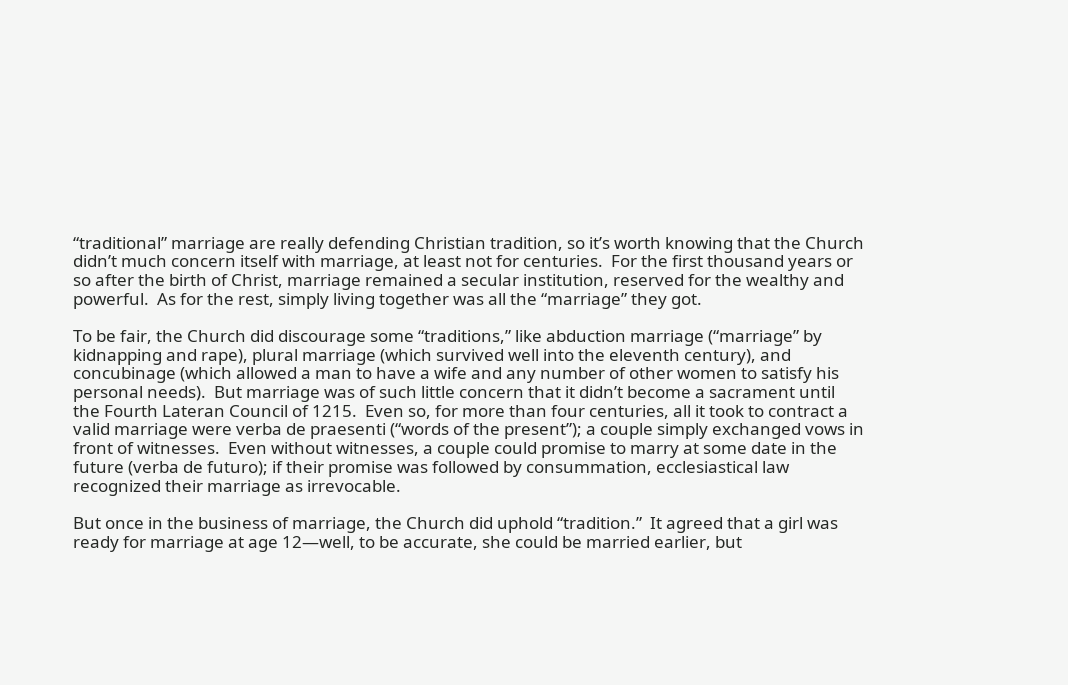“traditional” marriage are really defending Christian tradition, so it’s worth knowing that the Church didn’t much concern itself with marriage, at least not for centuries.  For the first thousand years or so after the birth of Christ, marriage remained a secular institution, reserved for the wealthy and powerful.  As for the rest, simply living together was all the “marriage” they got.

To be fair, the Church did discourage some “traditions,” like abduction marriage (“marriage” by kidnapping and rape), plural marriage (which survived well into the eleventh century), and concubinage (which allowed a man to have a wife and any number of other women to satisfy his personal needs).  But marriage was of such little concern that it didn’t become a sacrament until the Fourth Lateran Council of 1215.  Even so, for more than four centuries, all it took to contract a valid marriage were verba de praesenti (“words of the present”); a couple simply exchanged vows in front of witnesses.  Even without witnesses, a couple could promise to marry at some date in the future (verba de futuro); if their promise was followed by consummation, ecclesiastical law recognized their marriage as irrevocable.

But once in the business of marriage, the Church did uphold “tradition.”  It agreed that a girl was ready for marriage at age 12—well, to be accurate, she could be married earlier, but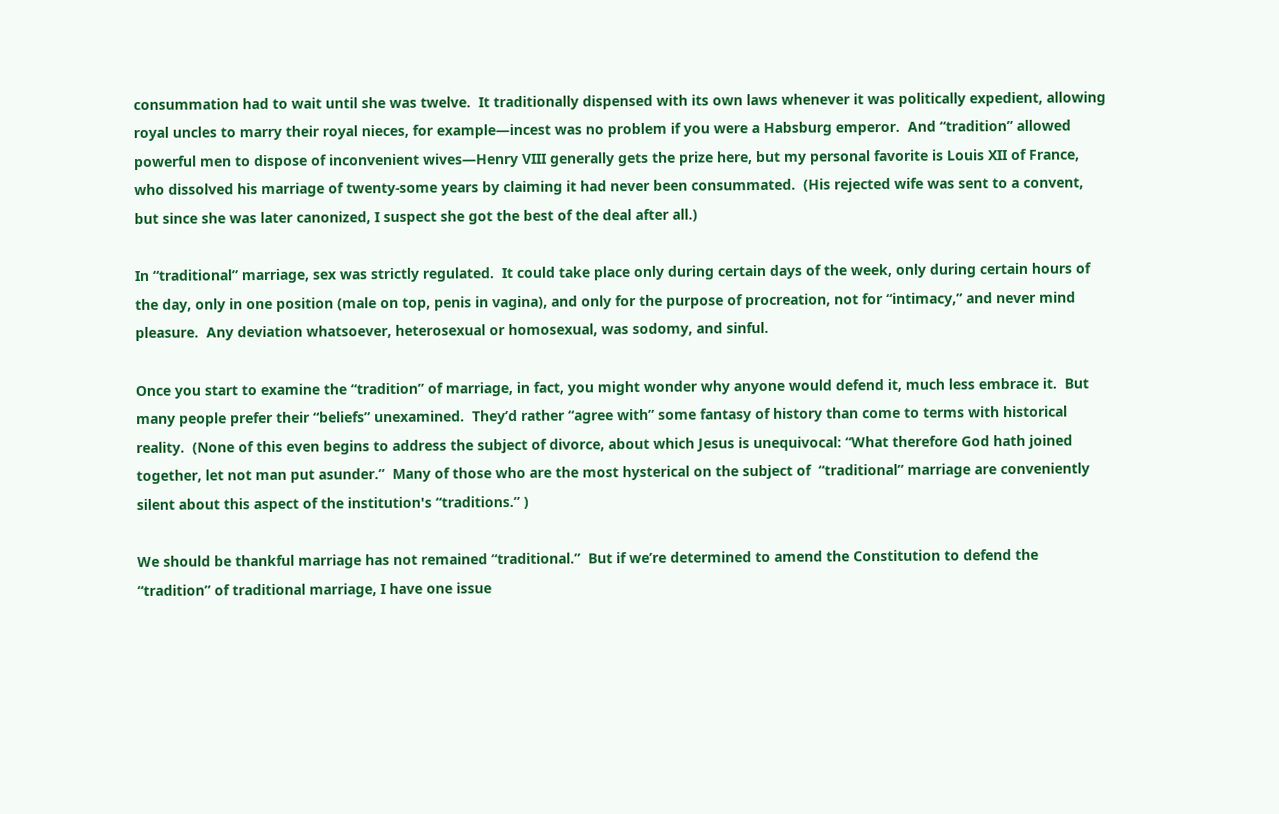consummation had to wait until she was twelve.  It traditionally dispensed with its own laws whenever it was politically expedient, allowing royal uncles to marry their royal nieces, for example—incest was no problem if you were a Habsburg emperor.  And “tradition” allowed powerful men to dispose of inconvenient wives—Henry VIII generally gets the prize here, but my personal favorite is Louis XII of France, who dissolved his marriage of twenty-some years by claiming it had never been consummated.  (His rejected wife was sent to a convent, but since she was later canonized, I suspect she got the best of the deal after all.)

In “traditional” marriage, sex was strictly regulated.  It could take place only during certain days of the week, only during certain hours of the day, only in one position (male on top, penis in vagina), and only for the purpose of procreation, not for “intimacy,” and never mind pleasure.  Any deviation whatsoever, heterosexual or homosexual, was sodomy, and sinful.

Once you start to examine the “tradition” of marriage, in fact, you might wonder why anyone would defend it, much less embrace it.  But many people prefer their “beliefs” unexamined.  They’d rather “agree with” some fantasy of history than come to terms with historical reality.  (None of this even begins to address the subject of divorce, about which Jesus is unequivocal: “What therefore God hath joined together, let not man put asunder.”  Many of those who are the most hysterical on the subject of  “traditional” marriage are conveniently silent about this aspect of the institution's “traditions.” )

We should be thankful marriage has not remained “traditional.”  But if we’re determined to amend the Constitution to defend the “tradition” of traditional marriage, I have one issue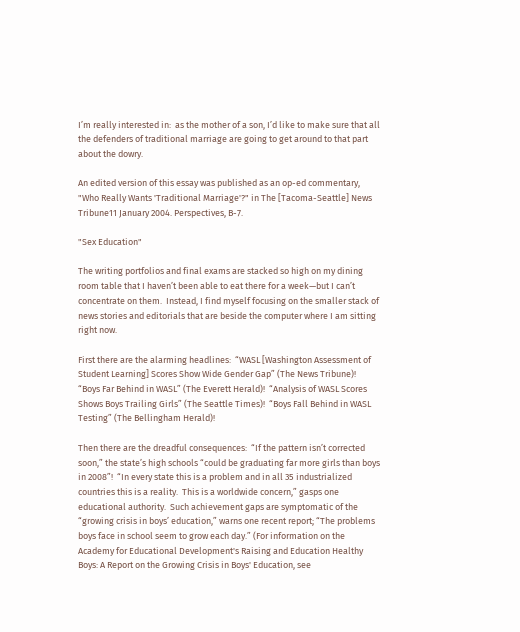I’m really interested in:  as the mother of a son, I’d like to make sure that all the defenders of traditional marriage are going to get around to that part about the dowry.

An edited version of this essay was published as an op-ed commentary, "Who Really Wants 'Traditional Marriage'?" in The [Tacoma-Seattle] News Tribune11 January 2004. Perspectives, B-7.

"Sex Education"

The writing portfolios and final exams are stacked so high on my dining room table that I haven’t been able to eat there for a week—but I can’t concentrate on them.  Instead, I find myself focusing on the smaller stack of news stories and editorials that are beside the computer where I am sitting right now.

First there are the alarming headlines:  “WASL [Washington Assessment of Student Learning] Scores Show Wide Gender Gap” (The News Tribune)!  “Boys Far Behind in WASL” (The Everett Herald)!  “Analysis of WASL Scores Shows Boys Trailing Girls” (The Seattle Times)!  “Boys Fall Behind in WASL Testing” (The Bellingham Herald)!

Then there are the dreadful consequences:  “If the pattern isn’t corrected soon,” the state’s high schools “could be graduating far more girls than boys in 2008”!  “In every state this is a problem and in all 35 industrialized countries this is a reality.  This is a worldwide concern,” gasps one educational authority.  Such achievement gaps are symptomatic of the “growing crisis in boys’ education,” warns one recent report; “The problems boys face in school seem to grow each day.” (For information on the Academy for Educational Development's Raising and Education Healthy Boys: A Report on the Growing Crisis in Boys' Education, see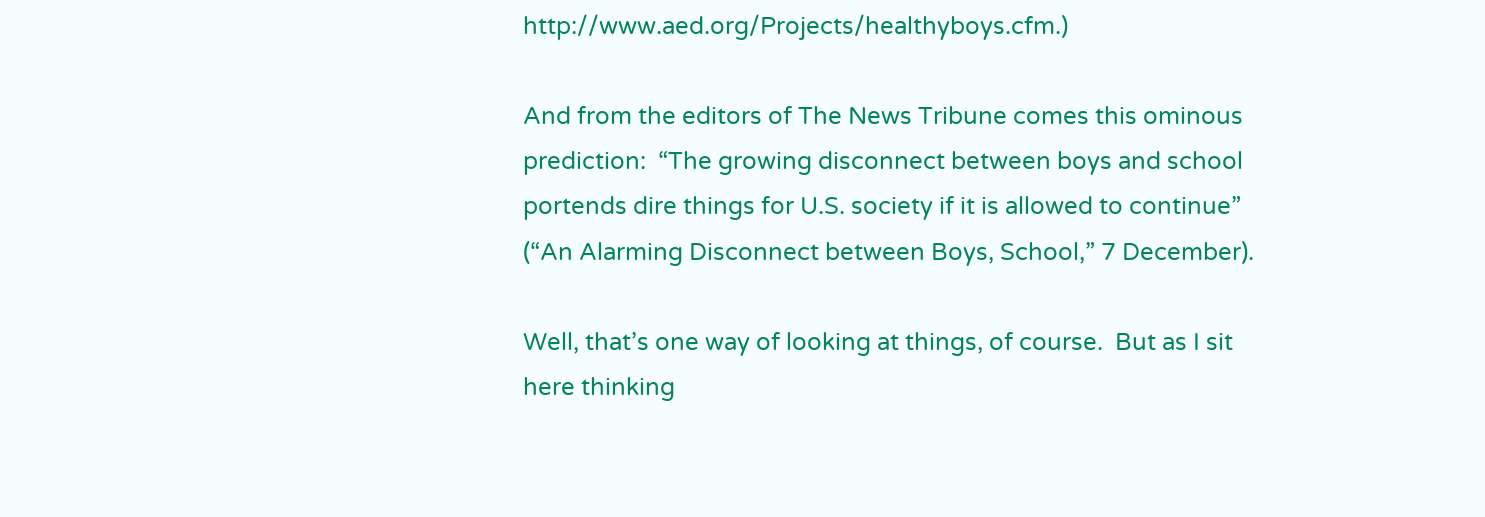http://www.aed.org/Projects/healthyboys.cfm.)

And from the editors of The News Tribune comes this ominous prediction:  “The growing disconnect between boys and school portends dire things for U.S. society if it is allowed to continue” (“An Alarming Disconnect between Boys, School,” 7 December).

Well, that’s one way of looking at things, of course.  But as I sit here thinking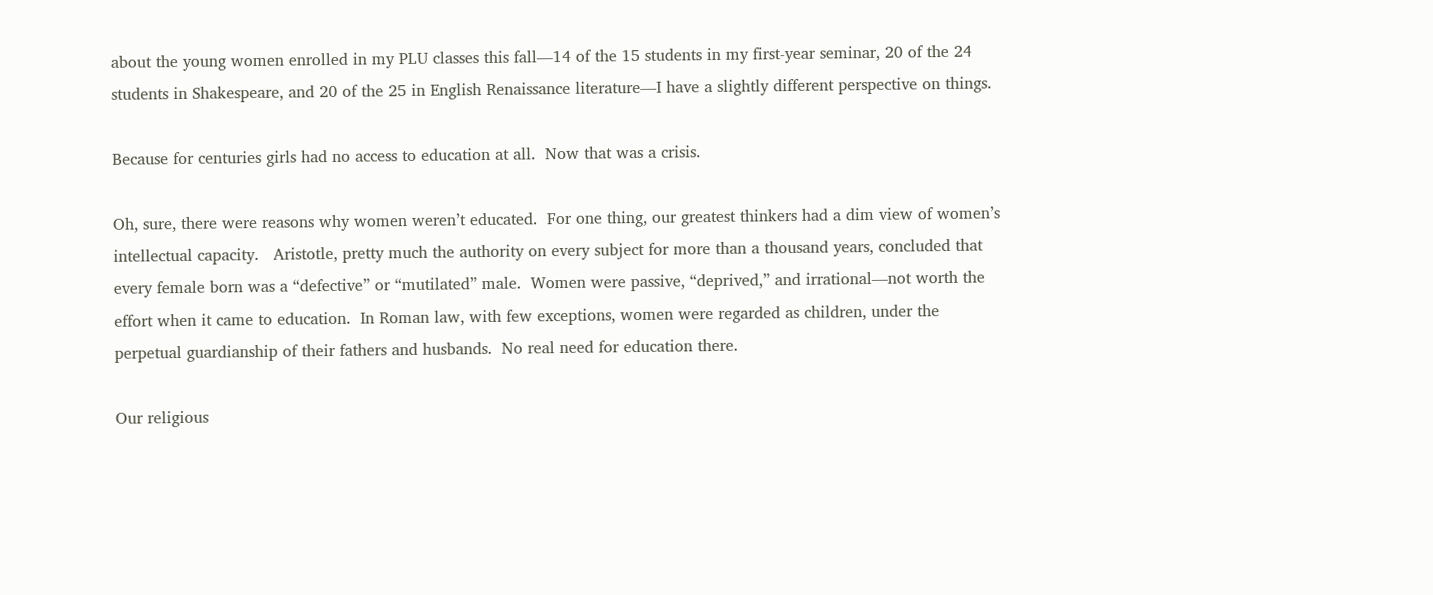about the young women enrolled in my PLU classes this fall—14 of the 15 students in my first-year seminar, 20 of the 24 students in Shakespeare, and 20 of the 25 in English Renaissance literature—I have a slightly different perspective on things.

Because for centuries girls had no access to education at all.  Now that was a crisis.

Oh, sure, there were reasons why women weren’t educated.  For one thing, our greatest thinkers had a dim view of women’s intellectual capacity.   Aristotle, pretty much the authority on every subject for more than a thousand years, concluded that every female born was a “defective” or “mutilated” male.  Women were passive, “deprived,” and irrational—not worth the effort when it came to education.  In Roman law, with few exceptions, women were regarded as children, under the perpetual guardianship of their fathers and husbands.  No real need for education there.

Our religious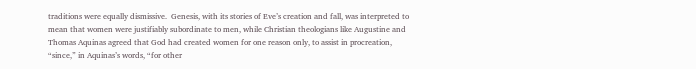traditions were equally dismissive.  Genesis, with its stories of Eve’s creation and fall, was interpreted to mean that women were justifiably subordinate to men, while Christian theologians like Augustine and Thomas Aquinas agreed that God had created women for one reason only, to assist in procreation, “since,” in Aquinas’s words, “for other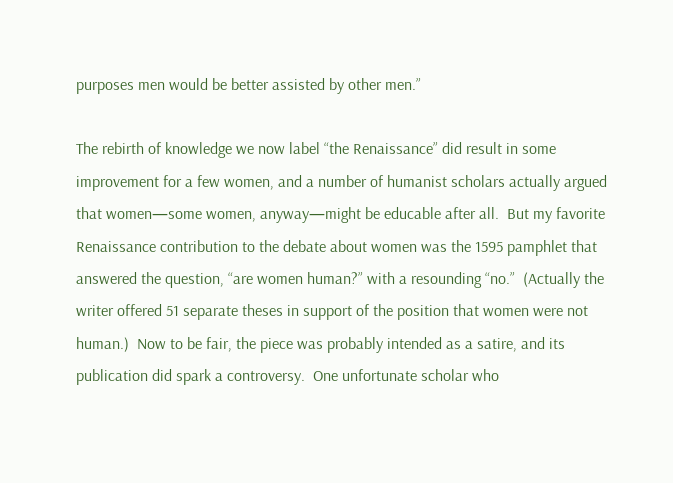purposes men would be better assisted by other men.”

The rebirth of knowledge we now label “the Renaissance” did result in some improvement for a few women, and a number of humanist scholars actually argued that women—some women, anyway—might be educable after all.  But my favorite Renaissance contribution to the debate about women was the 1595 pamphlet that answered the question, “are women human?” with a resounding “no.”  (Actually the writer offered 51 separate theses in support of the position that women were not human.)  Now to be fair, the piece was probably intended as a satire, and its publication did spark a controversy.  One unfortunate scholar who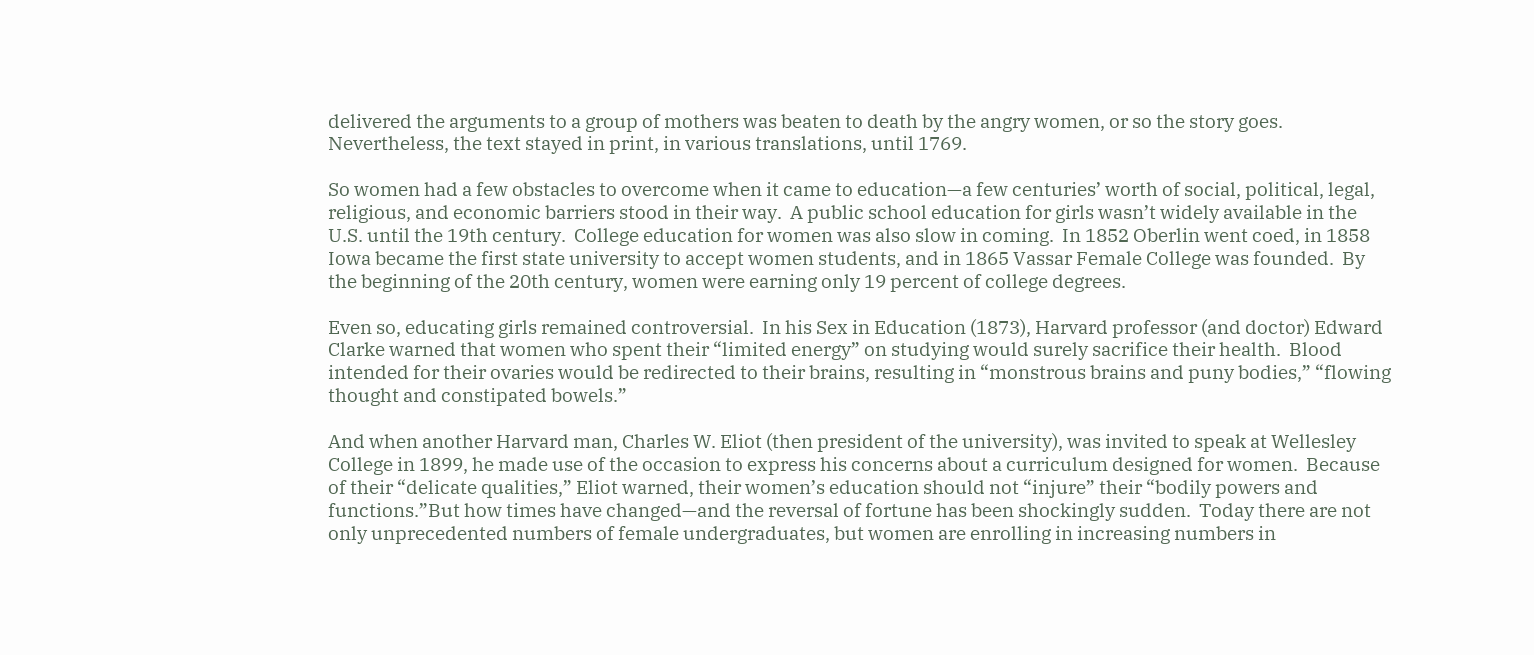delivered the arguments to a group of mothers was beaten to death by the angry women, or so the story goes.  Nevertheless, the text stayed in print, in various translations, until 1769.

So women had a few obstacles to overcome when it came to education—a few centuries’ worth of social, political, legal, religious, and economic barriers stood in their way.  A public school education for girls wasn’t widely available in the U.S. until the 19th century.  College education for women was also slow in coming.  In 1852 Oberlin went coed, in 1858 Iowa became the first state university to accept women students, and in 1865 Vassar Female College was founded.  By the beginning of the 20th century, women were earning only 19 percent of college degrees.

Even so, educating girls remained controversial.  In his Sex in Education (1873), Harvard professor (and doctor) Edward Clarke warned that women who spent their “limited energy” on studying would surely sacrifice their health.  Blood intended for their ovaries would be redirected to their brains, resulting in “monstrous brains and puny bodies,” “flowing thought and constipated bowels.”

And when another Harvard man, Charles W. Eliot (then president of the university), was invited to speak at Wellesley College in 1899, he made use of the occasion to express his concerns about a curriculum designed for women.  Because of their “delicate qualities,” Eliot warned, their women’s education should not “injure” their “bodily powers and functions.”But how times have changed—and the reversal of fortune has been shockingly sudden.  Today there are not only unprecedented numbers of female undergraduates, but women are enrolling in increasing numbers in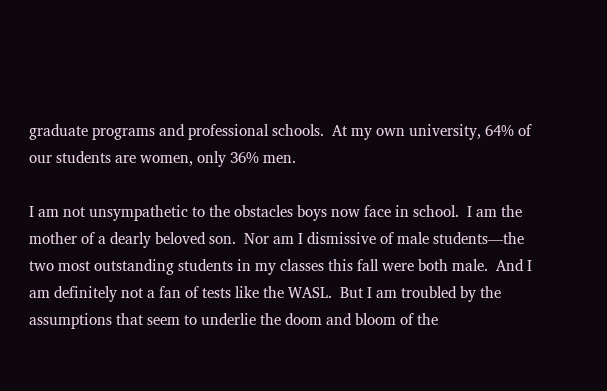graduate programs and professional schools.  At my own university, 64% of our students are women, only 36% men.

I am not unsympathetic to the obstacles boys now face in school.  I am the mother of a dearly beloved son.  Nor am I dismissive of male students—the two most outstanding students in my classes this fall were both male.  And I am definitely not a fan of tests like the WASL.  But I am troubled by the assumptions that seem to underlie the doom and bloom of the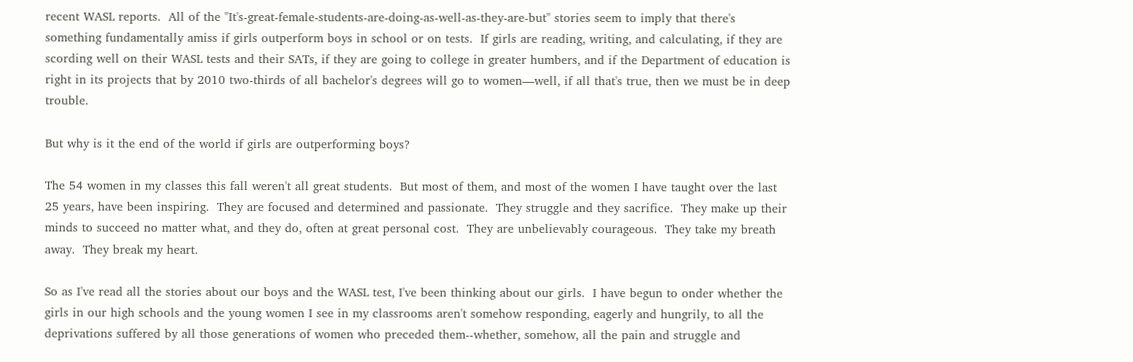recent WASL reports.  All of the "It's-great-female-students-are-doing-as-well-as-they-are-but" stories seem to imply that there's something fundamentally amiss if girls outperform boys in school or on tests.  If girls are reading, writing, and calculating, if they are scording well on their WASL tests and their SATs, if they are going to college in greater humbers, and if the Department of education is right in its projects that by 2010 two-thirds of all bachelor's degrees will go to women—well, if all that's true, then we must be in deep trouble.

But why is it the end of the world if girls are outperforming boys?

The 54 women in my classes this fall weren't all great students.  But most of them, and most of the women I have taught over the last 25 years, have been inspiring.  They are focused and determined and passionate.  They struggle and they sacrifice.  They make up their minds to succeed no matter what, and they do, often at great personal cost.  They are unbelievably courageous.  They take my breath away.  They break my heart.

So as I've read all the stories about our boys and the WASL test, I've been thinking about our girls.  I have begun to onder whether the girls in our high schools and the young women I see in my classrooms aren't somehow responding, eagerly and hungrily, to all the deprivations suffered by all those generations of women who preceded them--whether, somehow, all the pain and struggle and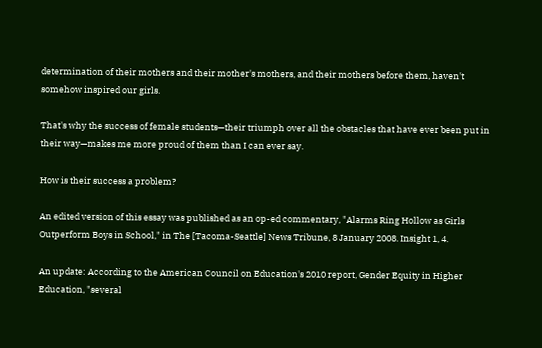determination of their mothers and their mother's mothers, and their mothers before them, haven't somehow inspired our girls.

That's why the success of female students—their triumph over all the obstacles that have ever been put in their way—makes me more proud of them than I can ever say.

How is their success a problem?

An edited version of this essay was published as an op-ed commentary, "Alarms Ring Hollow as Girls Outperform Boys in School," in The [Tacoma-Seattle] News Tribune, 8 January 2008. Insight 1, 4.

An update: According to the American Council on Education's 2010 report, Gender Equity in Higher Education, "several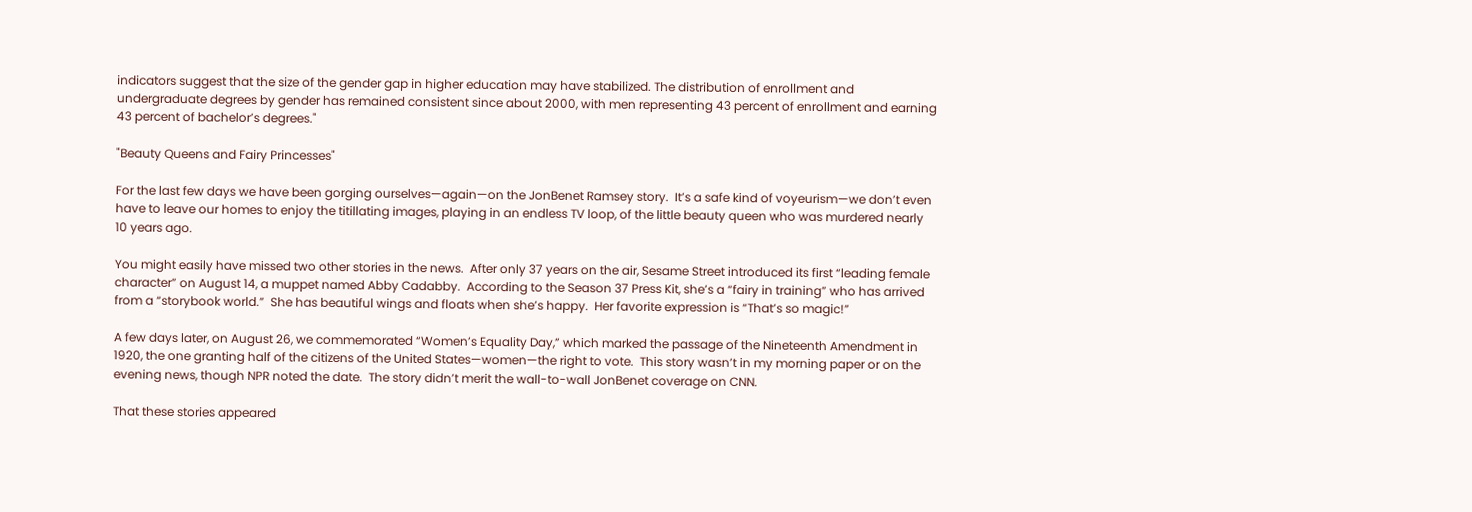indicators suggest that the size of the gender gap in higher education may have stabilized. The distribution of enrollment and undergraduate degrees by gender has remained consistent since about 2000, with men representing 43 percent of enrollment and earning 43 percent of bachelor’s degrees."

"Beauty Queens and Fairy Princesses"

For the last few days we have been gorging ourselves—again—on the JonBenet Ramsey story.  It’s a safe kind of voyeurism—we don’t even have to leave our homes to enjoy the titillating images, playing in an endless TV loop, of the little beauty queen who was murdered nearly 10 years ago.

You might easily have missed two other stories in the news.  After only 37 years on the air, Sesame Street introduced its first “leading female character” on August 14, a muppet named Abby Cadabby.  According to the Season 37 Press Kit, she’s a “fairy in training” who has arrived from a “storybook world.”  She has beautiful wings and floats when she’s happy.  Her favorite expression is “That’s so magic!”

A few days later, on August 26, we commemorated “Women’s Equality Day,” which marked the passage of the Nineteenth Amendment in 1920, the one granting half of the citizens of the United States—women—the right to vote.  This story wasn’t in my morning paper or on the evening news, though NPR noted the date.  The story didn’t merit the wall-to-wall JonBenet coverage on CNN.

That these stories appeared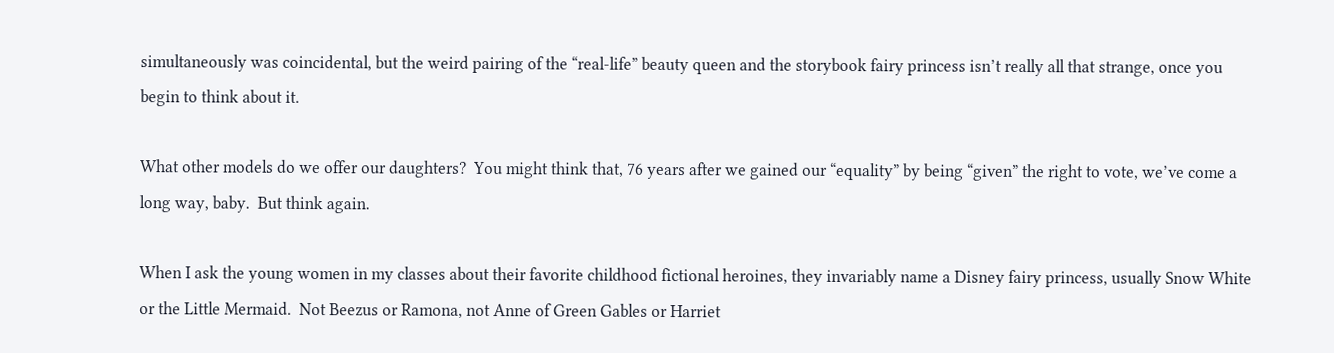simultaneously was coincidental, but the weird pairing of the “real-life” beauty queen and the storybook fairy princess isn’t really all that strange, once you begin to think about it.

What other models do we offer our daughters?  You might think that, 76 years after we gained our “equality” by being “given” the right to vote, we’ve come a long way, baby.  But think again.

When I ask the young women in my classes about their favorite childhood fictional heroines, they invariably name a Disney fairy princess, usually Snow White or the Little Mermaid.  Not Beezus or Ramona, not Anne of Green Gables or Harriet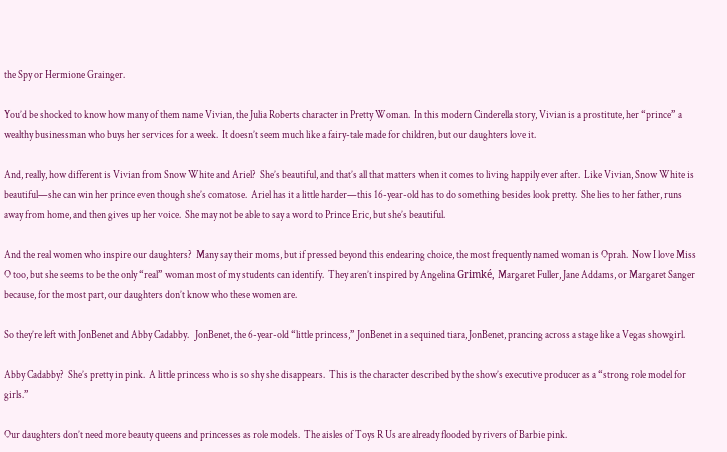the Spy or Hermione Grainger.

You’d be shocked to know how many of them name Vivian, the Julia Roberts character in Pretty Woman.  In this modern Cinderella story, Vivian is a prostitute, her “prince” a wealthy businessman who buys her services for a week.  It doesn’t seem much like a fairy-tale made for children, but our daughters love it.

And, really, how different is Vivian from Snow White and Ariel?  She’s beautiful, and that’s all that matters when it comes to living happily ever after.  Like Vivian, Snow White is beautiful—she can win her prince even though she’s comatose.  Ariel has it a little harder—this 16-year-old has to do something besides look pretty.  She lies to her father, runs away from home, and then gives up her voice.  She may not be able to say a word to Prince Eric, but she’s beautiful.

And the real women who inspire our daughters?  Many say their moms, but if pressed beyond this endearing choice, the most frequently named woman is Oprah.  Now I love Miss O too, but she seems to be the only “real” woman most of my students can identify.  They aren’t inspired by Angelina Grimké, Margaret Fuller, Jane Addams, or Margaret Sanger because, for the most part, our daughters don’t know who these women are.

So they’re left with JonBenet and Abby Cadabby.   JonBenet, the 6-year-old “little princess,” JonBenet in a sequined tiara, JonBenet, prancing across a stage like a Vegas showgirl.

Abby Cadabby?  She’s pretty in pink.  A little princess who is so shy she disappears.  This is the character described by the show’s executive producer as a “strong role model for girls.”

Our daughters don’t need more beauty queens and princesses as role models.  The aisles of Toys R Us are already flooded by rivers of Barbie pink.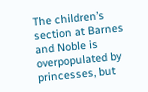The children’s section at Barnes and Noble is overpopulated by princesses, but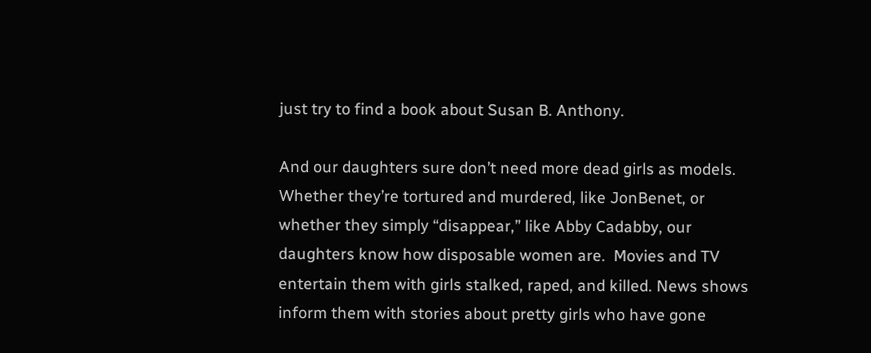just try to find a book about Susan B. Anthony.

And our daughters sure don’t need more dead girls as models.  Whether they’re tortured and murdered, like JonBenet, or whether they simply “disappear,” like Abby Cadabby, our daughters know how disposable women are.  Movies and TV entertain them with girls stalked, raped, and killed. News shows inform them with stories about pretty girls who have gone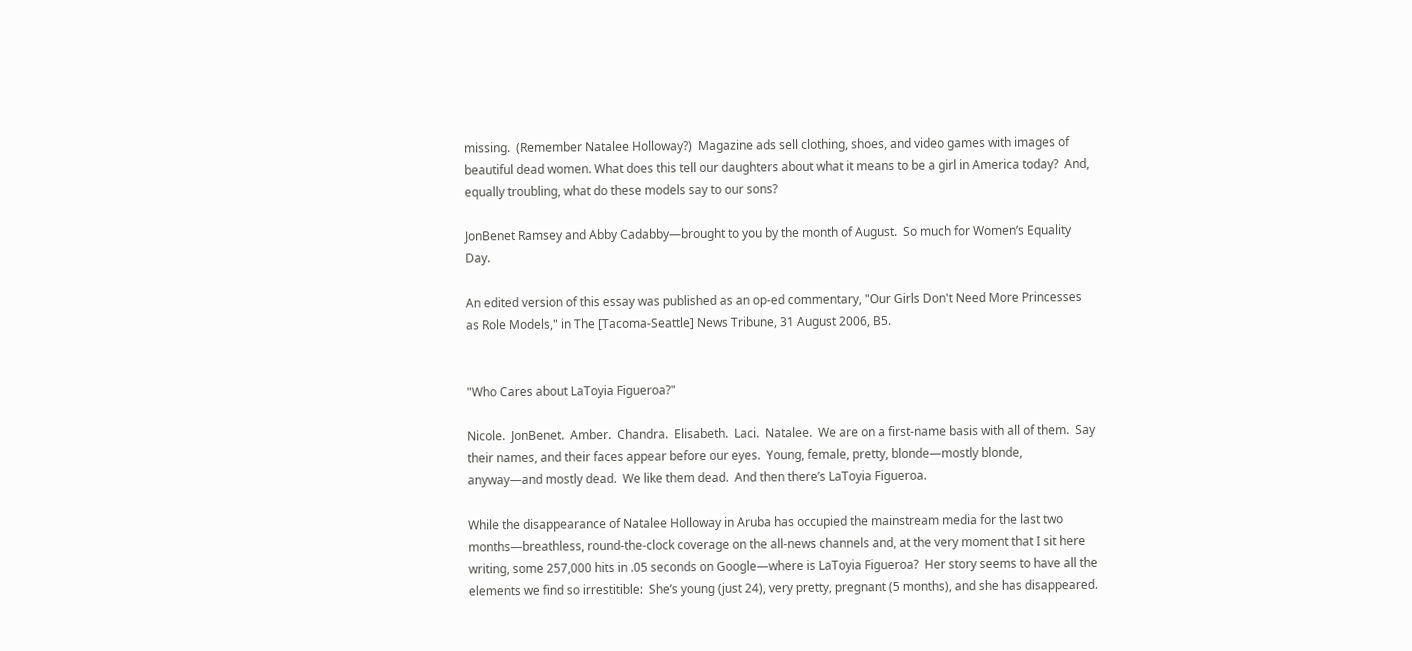missing.  (Remember Natalee Holloway?)  Magazine ads sell clothing, shoes, and video games with images of beautiful dead women. What does this tell our daughters about what it means to be a girl in America today?  And, equally troubling, what do these models say to our sons?

JonBenet Ramsey and Abby Cadabby—brought to you by the month of August.  So much for Women’s Equality Day.

An edited version of this essay was published as an op-ed commentary, "Our Girls Don't Need More Princesses as Role Models," in The [Tacoma-Seattle] News Tribune, 31 August 2006, B5.


"Who Cares about LaToyia Figueroa?"

Nicole.  JonBenet.  Amber.  Chandra.  Elisabeth.  Laci.  Natalee.  We are on a first-name basis with all of them.  Say their names, and their faces appear before our eyes.  Young, female, pretty, blonde—mostly blonde, anyway—and mostly dead.  We like them dead.  And then there’s LaToyia Figueroa.

While the disappearance of Natalee Holloway in Aruba has occupied the mainstream media for the last two months—breathless, round-the-clock coverage on the all-news channels and, at the very moment that I sit here writing, some 257,000 hits in .05 seconds on Google—where is LaToyia Figueroa?  Her story seems to have all the elements we find so irrestitible:  She’s young (just 24), very pretty, pregnant (5 months), and she has disappeared.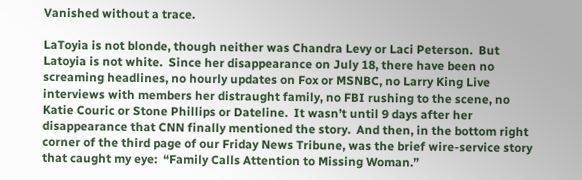Vanished without a trace.

LaToyia is not blonde, though neither was Chandra Levy or Laci Peterson.  But Latoyia is not white.  Since her disappearance on July 18, there have been no screaming headlines, no hourly updates on Fox or MSNBC, no Larry King Live interviews with members her distraught family, no FBI rushing to the scene, no Katie Couric or Stone Phillips or Dateline.  It wasn’t until 9 days after her disappearance that CNN finally mentioned the story.  And then, in the bottom right corner of the third page of our Friday News Tribune, was the brief wire-service story that caught my eye:  “Family Calls Attention to Missing Woman.”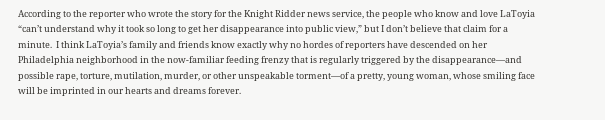According to the reporter who wrote the story for the Knight Ridder news service, the people who know and love LaToyia “can’t understand why it took so long to get her disappearance into public view,” but I don’t believe that claim for a minute.  I think LaToyia’s family and friends know exactly why no hordes of reporters have descended on her Philadelphia neighborhood in the now-familiar feeding frenzy that is regularly triggered by the disappearance—and possible rape, torture, mutilation, murder, or other unspeakable torment—of a pretty, young woman, whose smiling face will be imprinted in our hearts and dreams forever.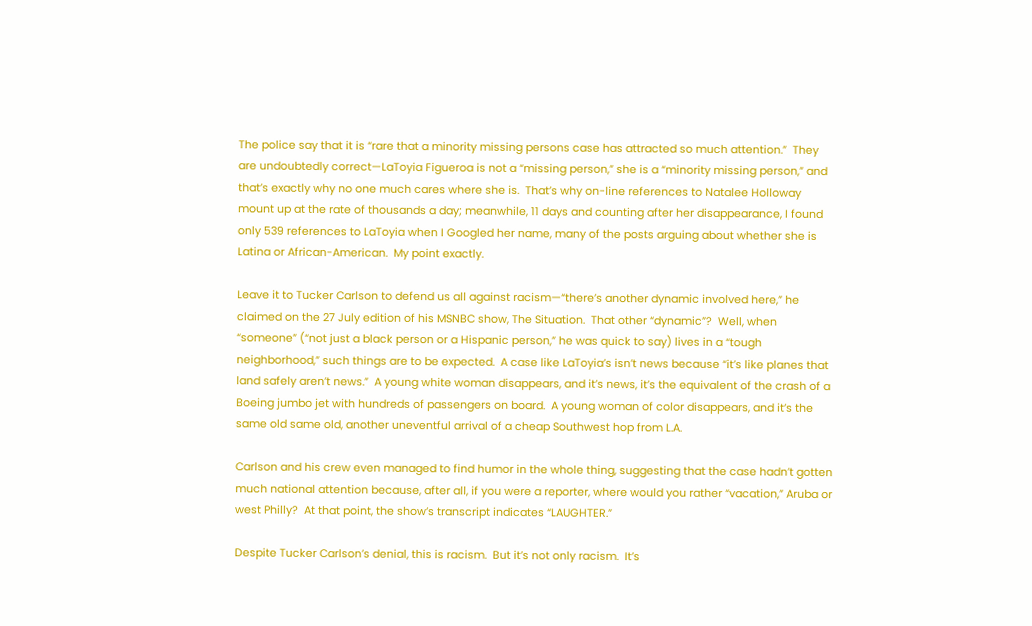The police say that it is “rare that a minority missing persons case has attracted so much attention.”  They are undoubtedly correct—LaToyia Figueroa is not a “missing person,” she is a “minority missing person,” and that’s exactly why no one much cares where she is.  That’s why on-line references to Natalee Holloway mount up at the rate of thousands a day; meanwhile, 11 days and counting after her disappearance, I found only 539 references to LaToyia when I Googled her name, many of the posts arguing about whether she is Latina or African-American.  My point exactly.

Leave it to Tucker Carlson to defend us all against racism—“there’s another dynamic involved here,” he claimed on the 27 July edition of his MSNBC show, The Situation.  That other “dynamic”?  Well, when “someone” (“not just a black person or a Hispanic person,” he was quick to say) lives in a “tough neighborhood,” such things are to be expected.  A case like LaToyia’s isn’t news because “it’s like planes that land safely aren’t news.”  A young white woman disappears, and it’s news, it’s the equivalent of the crash of a Boeing jumbo jet with hundreds of passengers on board.  A young woman of color disappears, and it’s the same old same old, another uneventful arrival of a cheap Southwest hop from L.A.

Carlson and his crew even managed to find humor in the whole thing, suggesting that the case hadn’t gotten much national attention because, after all, if you were a reporter, where would you rather “vacation,” Aruba or west Philly?  At that point, the show’s transcript indicates “LAUGHTER.”

Despite Tucker Carlson’s denial, this is racism.  But it’s not only racism.  It’s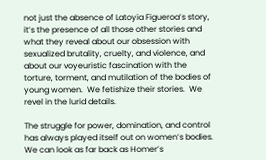not just the absence of Latoyia Figueroa’s story, it’s the presence of all those other stories and what they reveal about our obsession with sexualized brutality, cruelty, and violence, and about our voyeuristic fascination with the torture, torment, and mutilation of the bodies of young women.  We fetishize their stories.  We revel in the lurid details.

The struggle for power, domination, and control has always played itself out on women’s bodies.  We can look as far back as Homer’s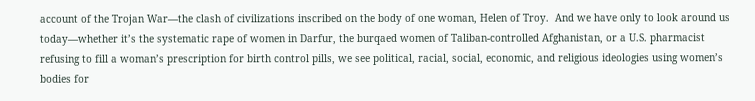account of the Trojan War—the clash of civilizations inscribed on the body of one woman, Helen of Troy.  And we have only to look around us today—whether it’s the systematic rape of women in Darfur, the burqaed women of Taliban-controlled Afghanistan, or a U.S. pharmacist refusing to fill a woman’s prescription for birth control pills, we see political, racial, social, economic, and religious ideologies using women’s bodies for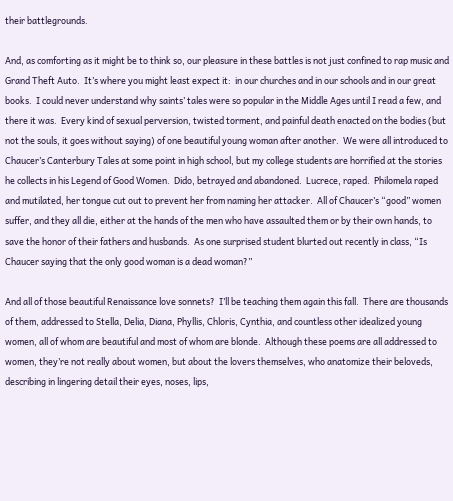their battlegrounds.

And, as comforting as it might be to think so, our pleasure in these battles is not just confined to rap music and Grand Theft Auto.  It’s where you might least expect it:  in our churches and in our schools and in our great books.  I could never understand why saints’ tales were so popular in the Middle Ages until I read a few, and there it was.  Every kind of sexual perversion, twisted torment, and painful death enacted on the bodies (but not the souls, it goes without saying) of one beautiful young woman after another.  We were all introduced to Chaucer’s Canterbury Tales at some point in high school, but my college students are horrified at the stories he collects in his Legend of Good Women.  Dido, betrayed and abandoned.  Lucrece, raped.  Philomela raped and mutilated, her tongue cut out to prevent her from naming her attacker.  All of Chaucer’s “good” women suffer, and they all die, either at the hands of the men who have assaulted them or by their own hands, to save the honor of their fathers and husbands.  As one surprised student blurted out recently in class, “Is Chaucer saying that the only good woman is a dead woman?”

And all of those beautiful Renaissance love sonnets?  I’ll be teaching them again this fall.  There are thousands of them, addressed to Stella, Delia, Diana, Phyllis, Chloris, Cynthia, and countless other idealized young women, all of whom are beautiful and most of whom are blonde.  Although these poems are all addressed to women, they’re not really about women, but about the lovers themselves, who anatomize their beloveds, describing in lingering detail their eyes, noses, lips,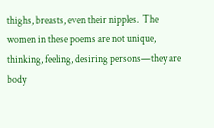thighs, breasts, even their nipples.  The women in these poems are not unique, thinking, feeling, desiring persons—they are body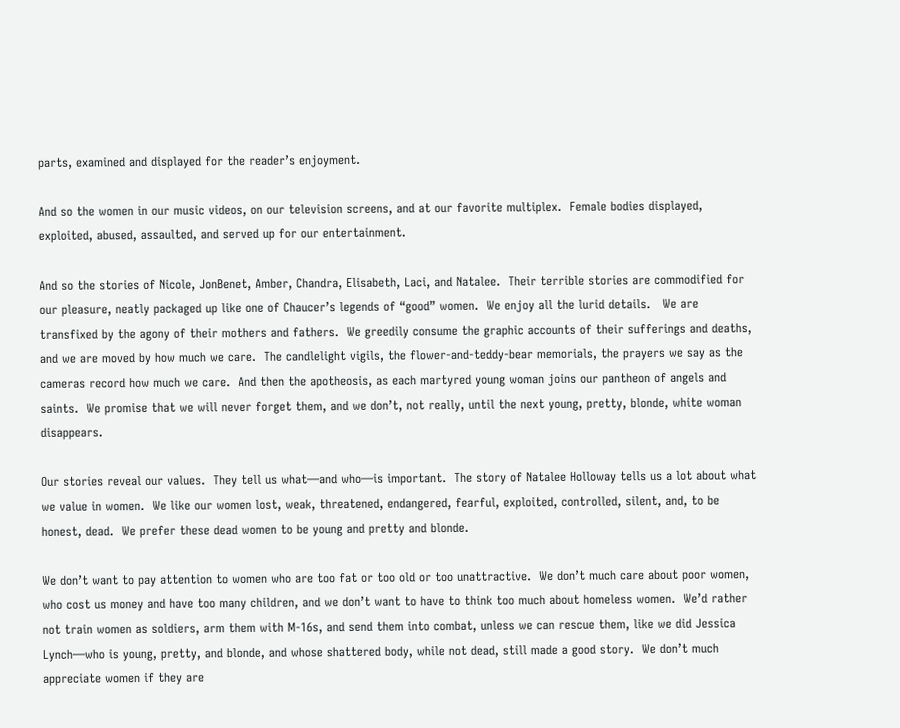parts, examined and displayed for the reader’s enjoyment.

And so the women in our music videos, on our television screens, and at our favorite multiplex.  Female bodies displayed, exploited, abused, assaulted, and served up for our entertainment.

And so the stories of Nicole, JonBenet, Amber, Chandra, Elisabeth, Laci, and Natalee.  Their terrible stories are commodified for our pleasure, neatly packaged up like one of Chaucer’s legends of “good” women.  We enjoy all the lurid details.   We are transfixed by the agony of their mothers and fathers.  We greedily consume the graphic accounts of their sufferings and deaths, and we are moved by how much we care.  The candlelight vigils, the flower-and-teddy-bear memorials, the prayers we say as the cameras record how much we care.  And then the apotheosis, as each martyred young woman joins our pantheon of angels and saints.  We promise that we will never forget them, and we don’t, not really, until the next young, pretty, blonde, white woman disappears.

Our stories reveal our values.  They tell us what—and who—is important.  The story of Natalee Holloway tells us a lot about what we value in women.  We like our women lost, weak, threatened, endangered, fearful, exploited, controlled, silent, and, to be honest, dead.  We prefer these dead women to be young and pretty and blonde.

We don’t want to pay attention to women who are too fat or too old or too unattractive.  We don’t much care about poor women, who cost us money and have too many children, and we don’t want to have to think too much about homeless women.  We’d rather not train women as soldiers, arm them with M-16s, and send them into combat, unless we can rescue them, like we did Jessica Lynch—who is young, pretty, and blonde, and whose shattered body, while not dead, still made a good story.  We don’t much appreciate women if they are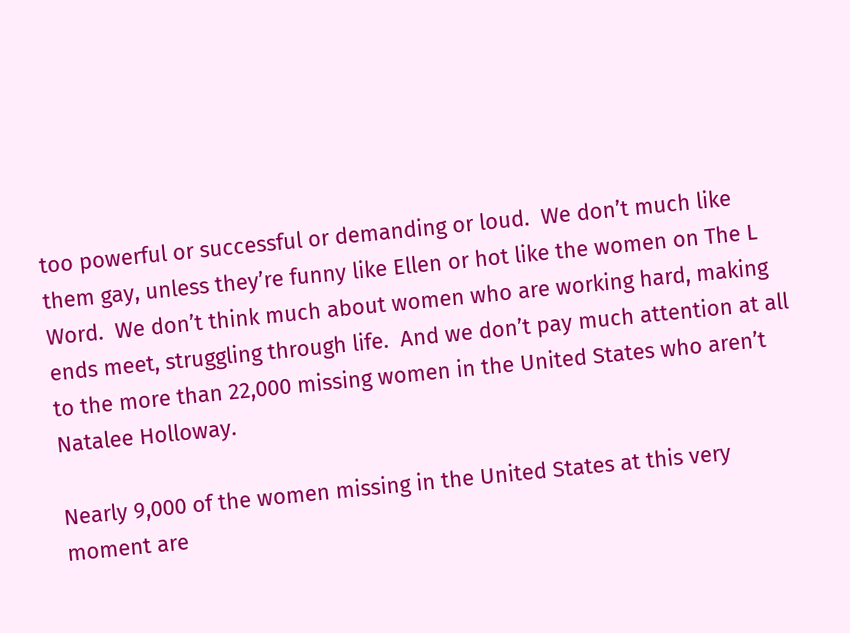too powerful or successful or demanding or loud.  We don’t much like them gay, unless they’re funny like Ellen or hot like the women on The L Word.  We don’t think much about women who are working hard, making ends meet, struggling through life.  And we don’t pay much attention at all to the more than 22,000 missing women in the United States who aren’t Natalee Holloway.

Nearly 9,000 of the women missing in the United States at this very moment are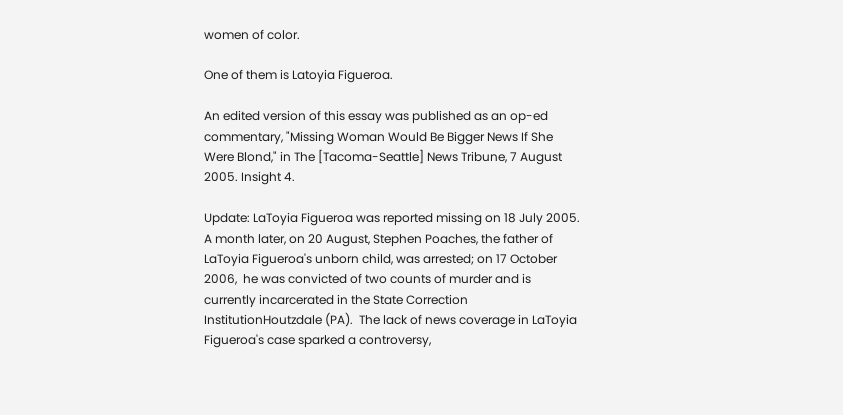women of color.

One of them is Latoyia Figueroa.

An edited version of this essay was published as an op-ed commentary, "Missing Woman Would Be Bigger News If She Were Blond," in The [Tacoma-Seattle] News Tribune, 7 August 2005. Insight 4.

Update: LaToyia Figueroa was reported missing on 18 July 2005.  A month later, on 20 August, Stephen Poaches, the father of LaToyia Figueroa's unborn child, was arrested; on 17 October 2006,  he was convicted of two counts of murder and is currently incarcerated in the State Correction InstitutionHoutzdale (PA).  The lack of news coverage in LaToyia Figueroa's case sparked a controversy,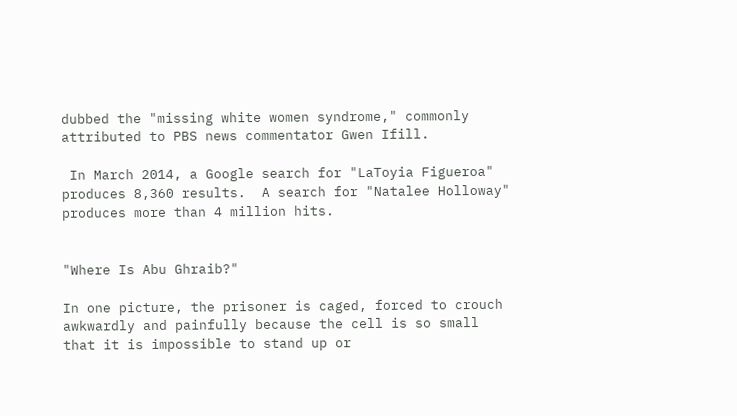dubbed the "missing white women syndrome," commonly attributed to PBS news commentator Gwen Ifill.

 In March 2014, a Google search for "LaToyia Figueroa" produces 8,360 results.  A search for "Natalee Holloway" produces more than 4 million hits.


"Where Is Abu Ghraib?"

In one picture, the prisoner is caged, forced to crouch awkwardly and painfully because the cell is so small that it is impossible to stand up or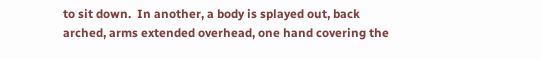to sit down.  In another, a body is splayed out, back arched, arms extended overhead, one hand covering the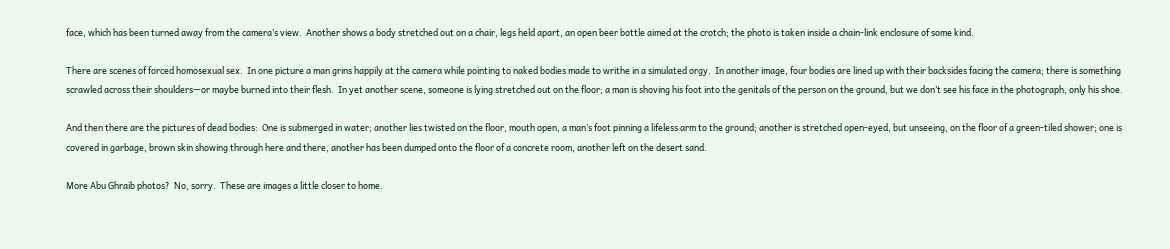face, which has been turned away from the camera’s view.  Another shows a body stretched out on a chair, legs held apart, an open beer bottle aimed at the crotch; the photo is taken inside a chain-link enclosure of some kind.

There are scenes of forced homosexual sex.  In one picture a man grins happily at the camera while pointing to naked bodies made to writhe in a simulated orgy.  In another image, four bodies are lined up with their backsides facing the camera; there is something scrawled across their shoulders—or maybe burned into their flesh.  In yet another scene, someone is lying stretched out on the floor; a man is shoving his foot into the genitals of the person on the ground, but we don’t see his face in the photograph, only his shoe.

And then there are the pictures of dead bodies:  One is submerged in water; another lies twisted on the floor, mouth open, a man’s foot pinning a lifeless arm to the ground; another is stretched open-eyed, but unseeing, on the floor of a green-tiled shower; one is covered in garbage, brown skin showing through here and there, another has been dumped onto the floor of a concrete room, another left on the desert sand.

More Abu Ghraib photos?  No, sorry.  These are images a little closer to home.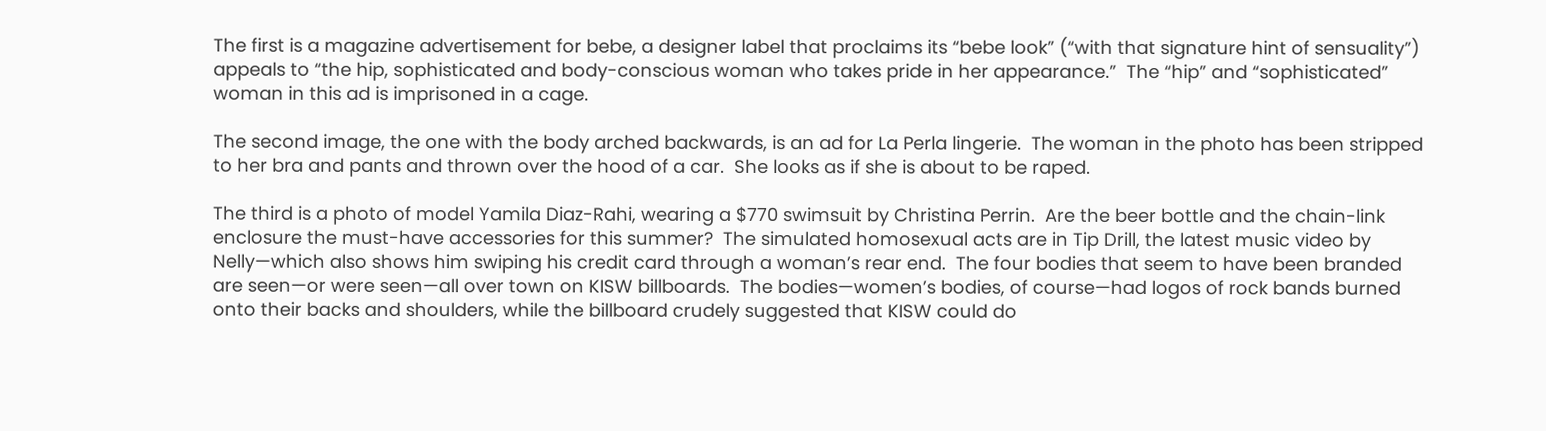The first is a magazine advertisement for bebe, a designer label that proclaims its “bebe look” (“with that signature hint of sensuality”) appeals to “the hip, sophisticated and body-conscious woman who takes pride in her appearance.”  The “hip” and “sophisticated” woman in this ad is imprisoned in a cage.

The second image, the one with the body arched backwards, is an ad for La Perla lingerie.  The woman in the photo has been stripped to her bra and pants and thrown over the hood of a car.  She looks as if she is about to be raped.

The third is a photo of model Yamila Diaz-Rahi, wearing a $770 swimsuit by Christina Perrin.  Are the beer bottle and the chain-link enclosure the must-have accessories for this summer?  The simulated homosexual acts are in Tip Drill, the latest music video by Nelly—which also shows him swiping his credit card through a woman’s rear end.  The four bodies that seem to have been branded are seen—or were seen—all over town on KISW billboards.  The bodies—women’s bodies, of course—had logos of rock bands burned onto their backs and shoulders, while the billboard crudely suggested that KISW could do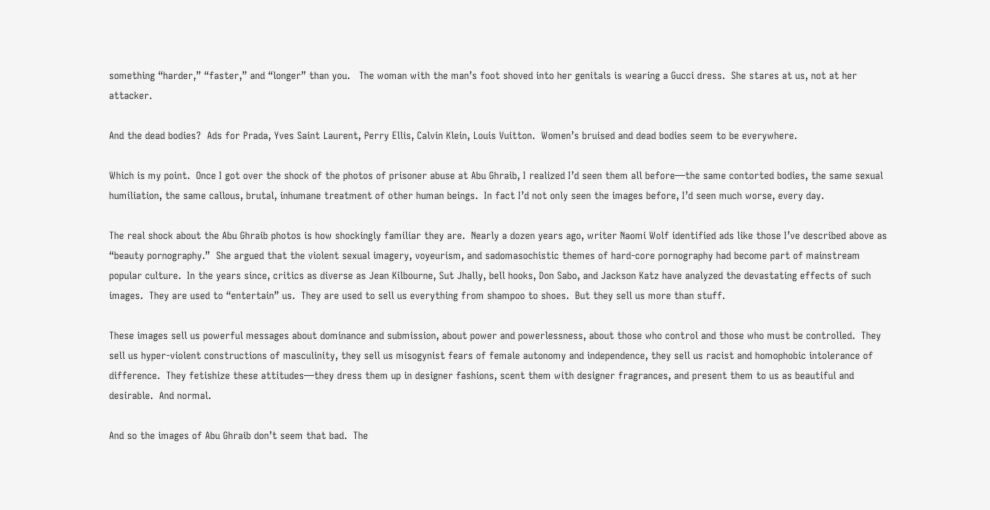something “harder,” “faster,” and “longer” than you.   The woman with the man’s foot shoved into her genitals is wearing a Gucci dress.  She stares at us, not at her attacker.

And the dead bodies?  Ads for Prada, Yves Saint Laurent, Perry Ellis, Calvin Klein, Louis Vuitton.  Women’s bruised and dead bodies seem to be everywhere.

Which is my point.  Once I got over the shock of the photos of prisoner abuse at Abu Ghraib, I realized I’d seen them all before—the same contorted bodies, the same sexual humiliation, the same callous, brutal, inhumane treatment of other human beings.  In fact I’d not only seen the images before, I’d seen much worse, every day.

The real shock about the Abu Ghraib photos is how shockingly familiar they are.  Nearly a dozen years ago, writer Naomi Wolf identified ads like those I’ve described above as “beauty pornography.”  She argued that the violent sexual imagery, voyeurism, and sadomasochistic themes of hard-core pornography had become part of mainstream popular culture.  In the years since, critics as diverse as Jean Kilbourne, Sut Jhally, bell hooks, Don Sabo, and Jackson Katz have analyzed the devastating effects of such images.  They are used to “entertain” us.  They are used to sell us everything from shampoo to shoes.  But they sell us more than stuff.

These images sell us powerful messages about dominance and submission, about power and powerlessness, about those who control and those who must be controlled.  They sell us hyper-violent constructions of masculinity, they sell us misogynist fears of female autonomy and independence, they sell us racist and homophobic intolerance of difference.  They fetishize these attitudes—they dress them up in designer fashions, scent them with designer fragrances, and present them to us as beautiful and desirable.  And normal.

And so the images of Abu Ghraib don’t seem that bad.  The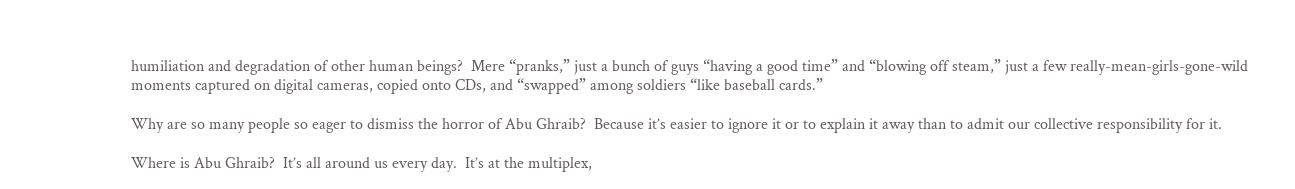humiliation and degradation of other human beings?  Mere “pranks,” just a bunch of guys “having a good time” and “blowing off steam,” just a few really-mean-girls-gone-wild moments captured on digital cameras, copied onto CDs, and “swapped” among soldiers “like baseball cards.”

Why are so many people so eager to dismiss the horror of Abu Ghraib?  Because it’s easier to ignore it or to explain it away than to admit our collective responsibility for it.

Where is Abu Ghraib?  It’s all around us every day.  It’s at the multiplex,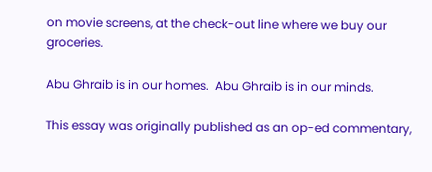on movie screens, at the check-out line where we buy our groceries.

Abu Ghraib is in our homes.  Abu Ghraib is in our minds.

This essay was originally published as an op-ed commentary,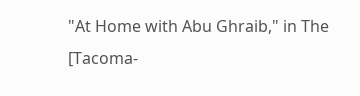"At Home with Abu Ghraib," in The [Tacoma-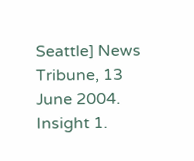Seattle] News Tribune, 13 June 2004. Insight 1.